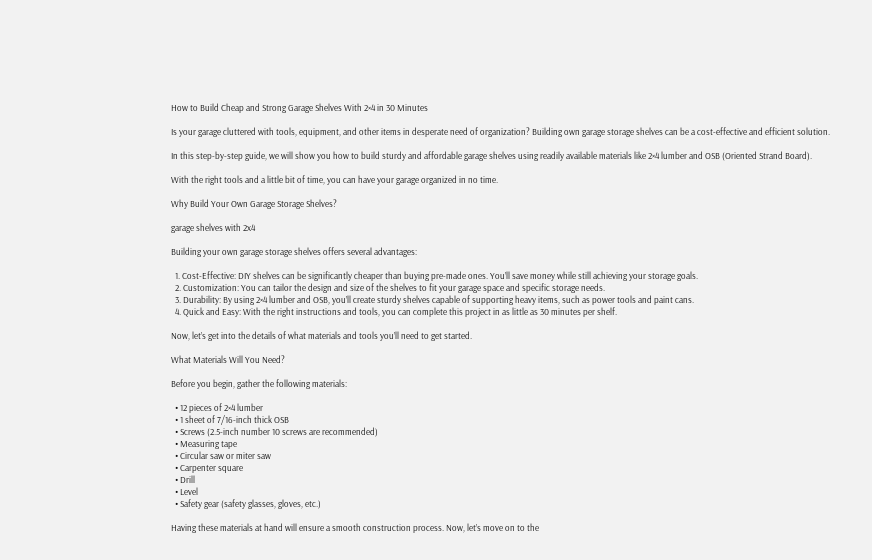How to Build Cheap and Strong Garage Shelves With 2×4 in 30 Minutes

Is your garage cluttered with tools, equipment, and other items in desperate need of organization? Building own garage storage shelves can be a cost-effective and efficient solution.

In this step-by-step guide, we will show you how to build sturdy and affordable garage shelves using readily available materials like 2×4 lumber and OSB (Oriented Strand Board).

With the right tools and a little bit of time, you can have your garage organized in no time.

Why Build Your Own Garage Storage Shelves?

garage shelves with 2x4

Building your own garage storage shelves offers several advantages:

  1. Cost-Effective: DIY shelves can be significantly cheaper than buying pre-made ones. You’ll save money while still achieving your storage goals.
  2. Customization: You can tailor the design and size of the shelves to fit your garage space and specific storage needs.
  3. Durability: By using 2×4 lumber and OSB, you’ll create sturdy shelves capable of supporting heavy items, such as power tools and paint cans.
  4. Quick and Easy: With the right instructions and tools, you can complete this project in as little as 30 minutes per shelf.

Now, let’s get into the details of what materials and tools you’ll need to get started.

What Materials Will You Need?

Before you begin, gather the following materials:

  • 12 pieces of 2×4 lumber
  • 1 sheet of 7/16-inch thick OSB
  • Screws (2.5-inch number 10 screws are recommended)
  • Measuring tape
  • Circular saw or miter saw
  • Carpenter square
  • Drill
  • Level
  • Safety gear (safety glasses, gloves, etc.)

Having these materials at hand will ensure a smooth construction process. Now, let’s move on to the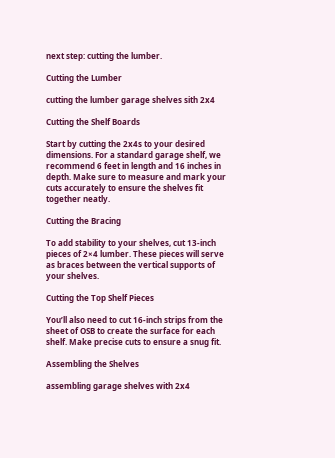next step: cutting the lumber.

Cutting the Lumber

cutting the lumber garage shelves sith 2x4

Cutting the Shelf Boards

Start by cutting the 2x4s to your desired dimensions. For a standard garage shelf, we recommend 6 feet in length and 16 inches in depth. Make sure to measure and mark your cuts accurately to ensure the shelves fit together neatly.

Cutting the Bracing

To add stability to your shelves, cut 13-inch pieces of 2×4 lumber. These pieces will serve as braces between the vertical supports of your shelves.

Cutting the Top Shelf Pieces

You’ll also need to cut 16-inch strips from the sheet of OSB to create the surface for each shelf. Make precise cuts to ensure a snug fit.

Assembling the Shelves

assembling garage shelves with 2x4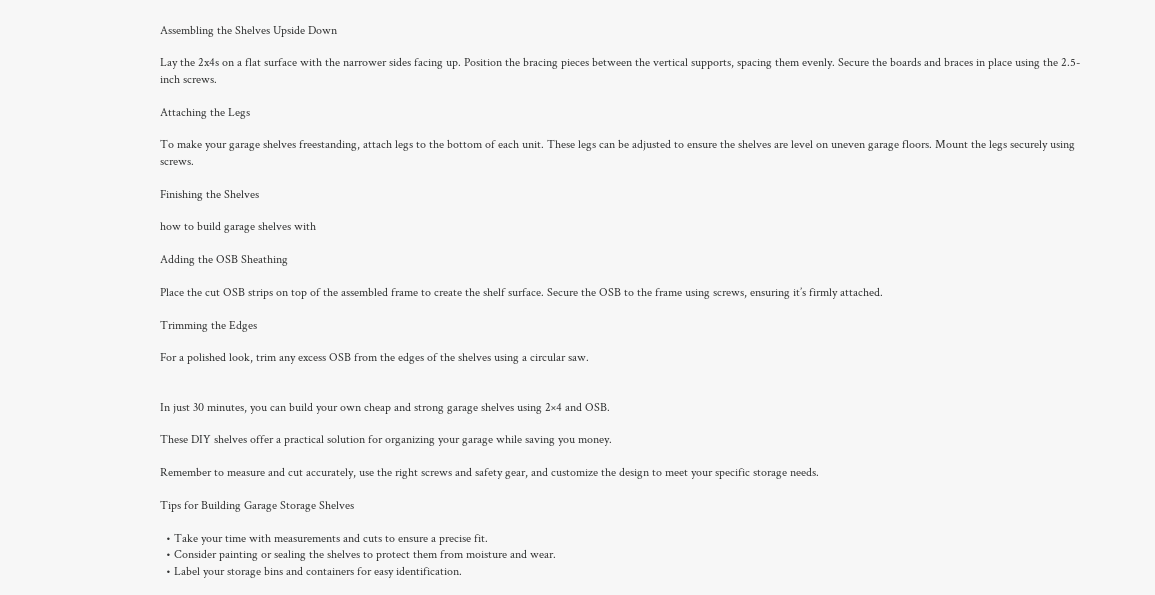Assembling the Shelves Upside Down

Lay the 2x4s on a flat surface with the narrower sides facing up. Position the bracing pieces between the vertical supports, spacing them evenly. Secure the boards and braces in place using the 2.5-inch screws.

Attaching the Legs

To make your garage shelves freestanding, attach legs to the bottom of each unit. These legs can be adjusted to ensure the shelves are level on uneven garage floors. Mount the legs securely using screws.

Finishing the Shelves

how to build garage shelves with

Adding the OSB Sheathing

Place the cut OSB strips on top of the assembled frame to create the shelf surface. Secure the OSB to the frame using screws, ensuring it’s firmly attached.

Trimming the Edges

For a polished look, trim any excess OSB from the edges of the shelves using a circular saw.


In just 30 minutes, you can build your own cheap and strong garage shelves using 2×4 and OSB.

These DIY shelves offer a practical solution for organizing your garage while saving you money.

Remember to measure and cut accurately, use the right screws and safety gear, and customize the design to meet your specific storage needs.

Tips for Building Garage Storage Shelves

  • Take your time with measurements and cuts to ensure a precise fit.
  • Consider painting or sealing the shelves to protect them from moisture and wear.
  • Label your storage bins and containers for easy identification.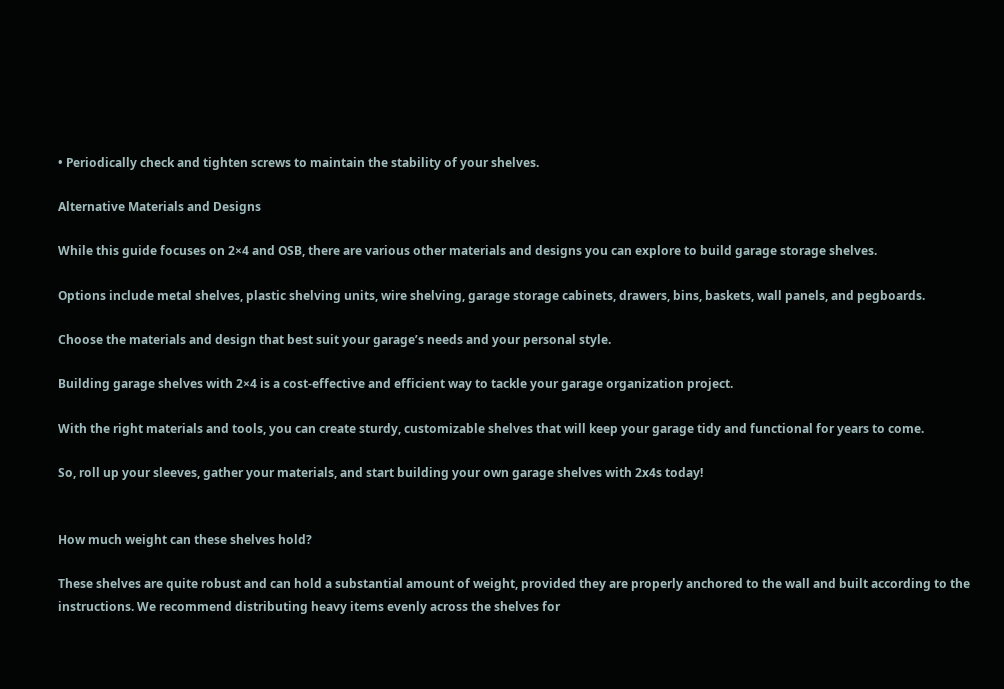• Periodically check and tighten screws to maintain the stability of your shelves.

Alternative Materials and Designs

While this guide focuses on 2×4 and OSB, there are various other materials and designs you can explore to build garage storage shelves.

Options include metal shelves, plastic shelving units, wire shelving, garage storage cabinets, drawers, bins, baskets, wall panels, and pegboards.

Choose the materials and design that best suit your garage’s needs and your personal style.

Building garage shelves with 2×4 is a cost-effective and efficient way to tackle your garage organization project.

With the right materials and tools, you can create sturdy, customizable shelves that will keep your garage tidy and functional for years to come.

So, roll up your sleeves, gather your materials, and start building your own garage shelves with 2x4s today!


How much weight can these shelves hold?

These shelves are quite robust and can hold a substantial amount of weight, provided they are properly anchored to the wall and built according to the instructions. We recommend distributing heavy items evenly across the shelves for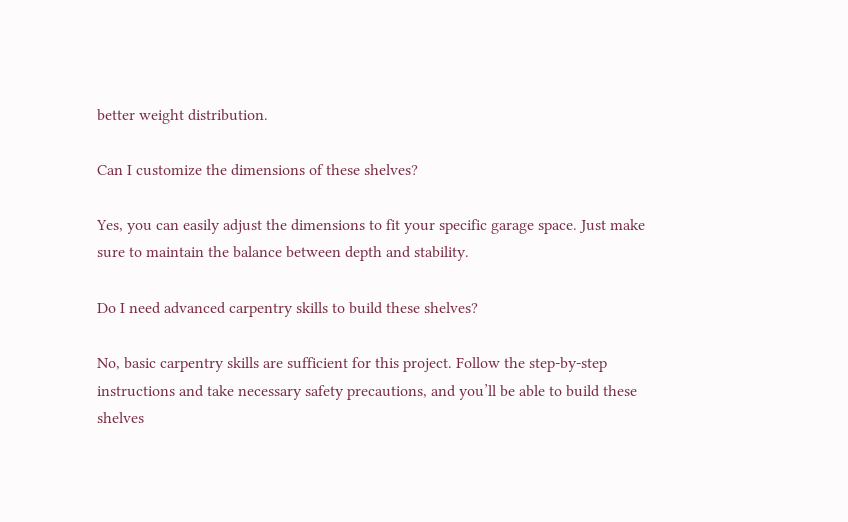better weight distribution.

Can I customize the dimensions of these shelves?

Yes, you can easily adjust the dimensions to fit your specific garage space. Just make sure to maintain the balance between depth and stability.

Do I need advanced carpentry skills to build these shelves?

No, basic carpentry skills are sufficient for this project. Follow the step-by-step instructions and take necessary safety precautions, and you’ll be able to build these shelves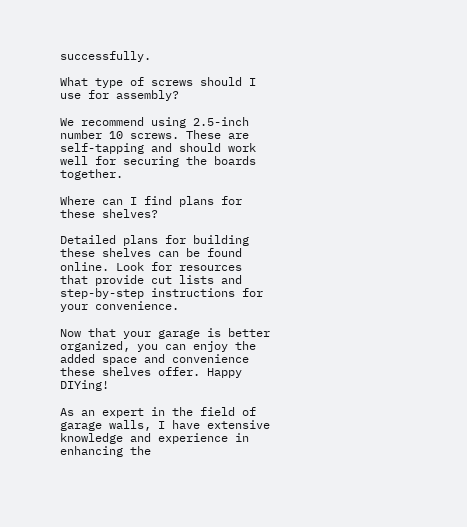successfully.

What type of screws should I use for assembly?

We recommend using 2.5-inch number 10 screws. These are self-tapping and should work well for securing the boards together.

Where can I find plans for these shelves?

Detailed plans for building these shelves can be found online. Look for resources that provide cut lists and step-by-step instructions for your convenience.

Now that your garage is better organized, you can enjoy the added space and convenience these shelves offer. Happy DIYing!

As an expert in the field of garage walls, I have extensive knowledge and experience in enhancing the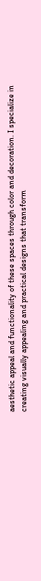aesthetic appeal and functionality of these spaces through color and decoration. I specialize in creating visually appealing and practical designs that transform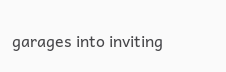garages into inviting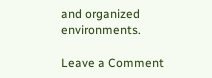and organized environments.

Leave a Comment